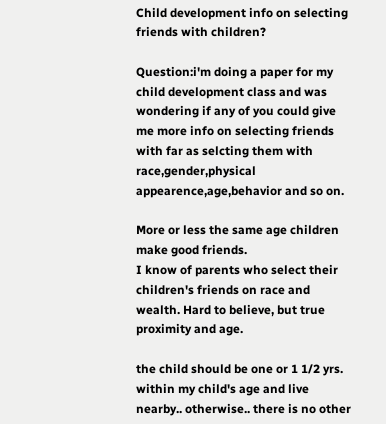Child development info on selecting friends with children?

Question:i'm doing a paper for my child development class and was wondering if any of you could give me more info on selecting friends with far as selcting them with race,gender,physical appearence,age,behavior and so on.

More or less the same age children make good friends.
I know of parents who select their children's friends on race and wealth. Hard to believe, but true
proximity and age.

the child should be one or 1 1/2 yrs. within my child's age and live nearby.. otherwise.. there is no other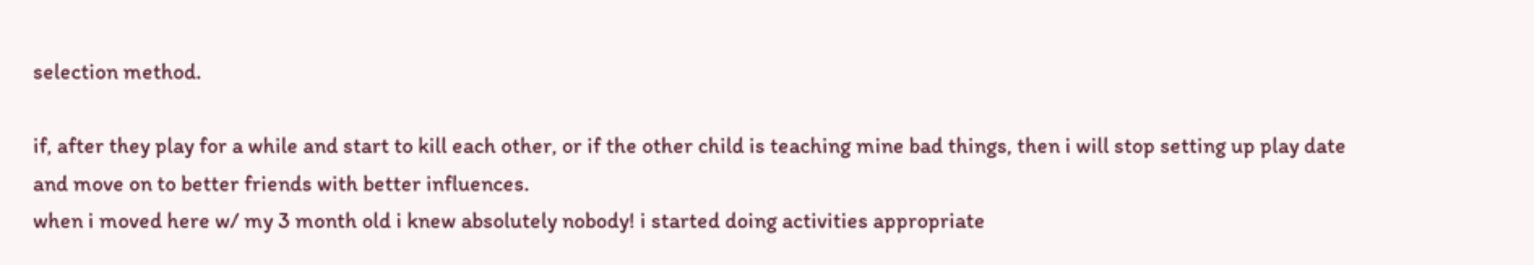selection method.

if, after they play for a while and start to kill each other, or if the other child is teaching mine bad things, then i will stop setting up play date and move on to better friends with better influences.
when i moved here w/ my 3 month old i knew absolutely nobody! i started doing activities appropriate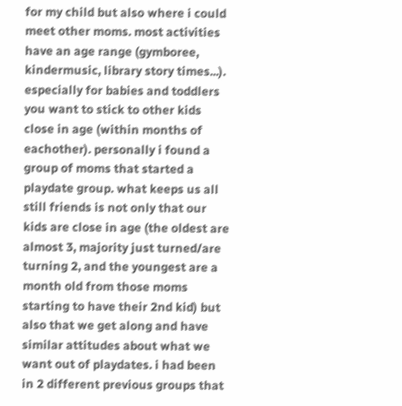for my child but also where i could meet other moms. most activities have an age range (gymboree, kindermusic, library story times...). especially for babies and toddlers you want to stick to other kids close in age (within months of eachother). personally i found a group of moms that started a playdate group. what keeps us all still friends is not only that our kids are close in age (the oldest are almost 3, majority just turned/are turning 2, and the youngest are a month old from those moms starting to have their 2nd kid) but also that we get along and have similar attitudes about what we want out of playdates. i had been in 2 different previous groups that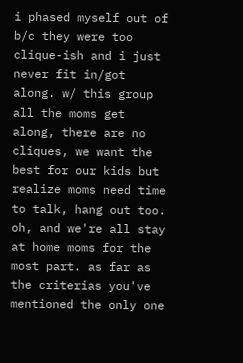i phased myself out of b/c they were too clique-ish and i just never fit in/got along. w/ this group all the moms get along, there are no cliques, we want the best for our kids but realize moms need time to talk, hang out too. oh, and we're all stay at home moms for the most part. as far as the criterias you've mentioned the only one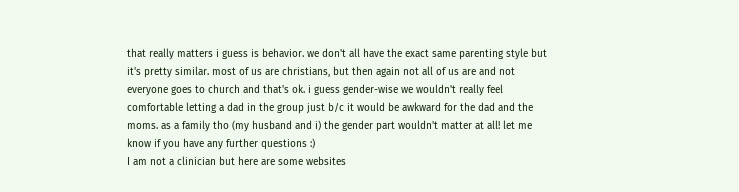that really matters i guess is behavior. we don't all have the exact same parenting style but it's pretty similar. most of us are christians, but then again not all of us are and not everyone goes to church and that's ok. i guess gender-wise we wouldn't really feel comfortable letting a dad in the group just b/c it would be awkward for the dad and the moms. as a family tho (my husband and i) the gender part wouldn't matter at all! let me know if you have any further questions :)
I am not a clinician but here are some websites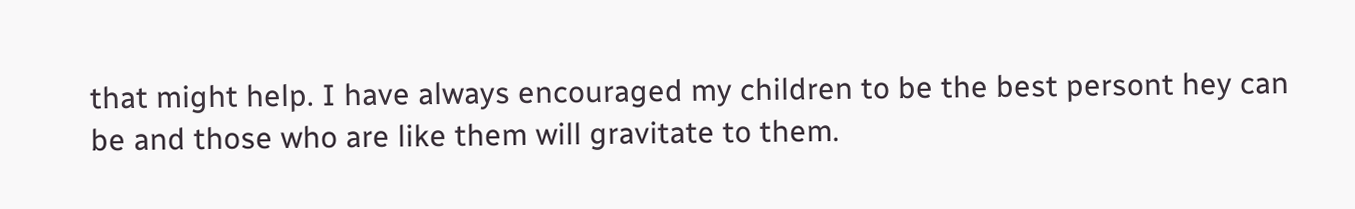that might help. I have always encouraged my children to be the best persont hey can be and those who are like them will gravitate to them.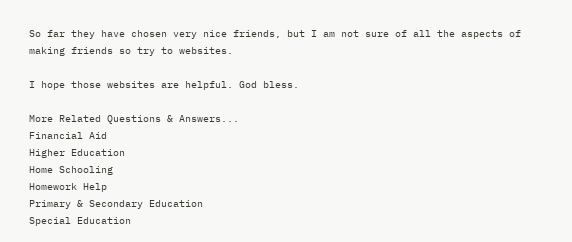So far they have chosen very nice friends, but I am not sure of all the aspects of making friends so try to websites.

I hope those websites are helpful. God bless.

More Related Questions & Answers...
Financial Aid
Higher Education
Home Schooling
Homework Help
Primary & Secondary Education
Special Education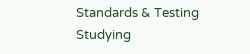Standards & Testing
Studying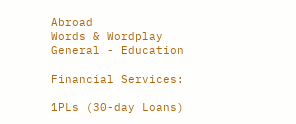Abroad
Words & Wordplay
General - Education

Financial Services:

1PLs (30-day Loans)